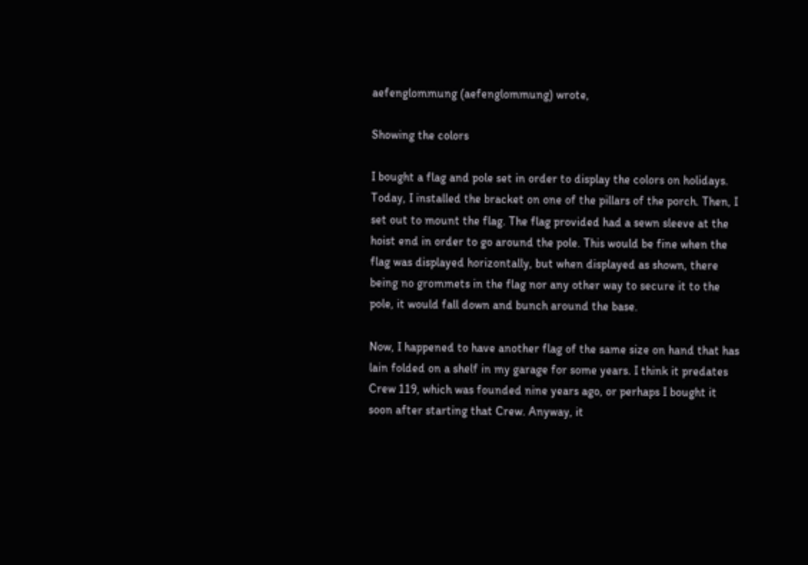aefenglommung (aefenglommung) wrote,

Showing the colors

I bought a flag and pole set in order to display the colors on holidays. Today, I installed the bracket on one of the pillars of the porch. Then, I set out to mount the flag. The flag provided had a sewn sleeve at the hoist end in order to go around the pole. This would be fine when the flag was displayed horizontally, but when displayed as shown, there being no grommets in the flag nor any other way to secure it to the pole, it would fall down and bunch around the base.

Now, I happened to have another flag of the same size on hand that has lain folded on a shelf in my garage for some years. I think it predates Crew 119, which was founded nine years ago, or perhaps I bought it soon after starting that Crew. Anyway, it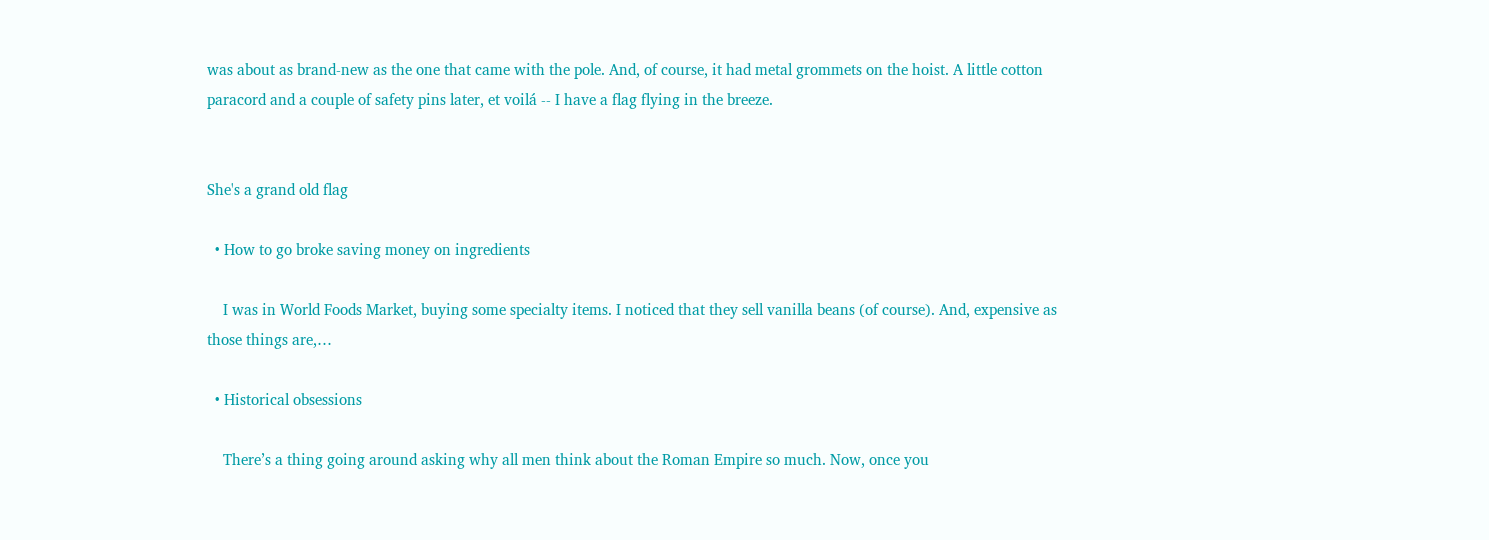was about as brand-new as the one that came with the pole. And, of course, it had metal grommets on the hoist. A little cotton paracord and a couple of safety pins later, et voilá -- I have a flag flying in the breeze.


She's a grand old flag

  • How to go broke saving money on ingredients

    I was in World Foods Market, buying some specialty items. I noticed that they sell vanilla beans (of course). And, expensive as those things are,…

  • Historical obsessions

    There’s a thing going around asking why all men think about the Roman Empire so much. Now, once you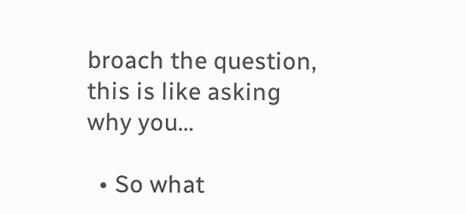broach the question, this is like asking why you…

  • So what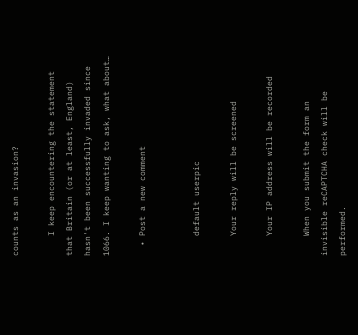counts as an invasion?

    I keep encountering the statement that Britain (or at least, England) hasn't been successfully invaded since 1066. I keep wanting to ask, what about…

  • Post a new comment


    default userpic

    Your reply will be screened

    Your IP address will be recorded

    When you submit the form an invisible reCAPTCHA check will be performed.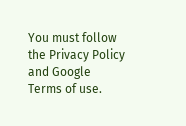You must follow the Privacy Policy and Google Terms of use.